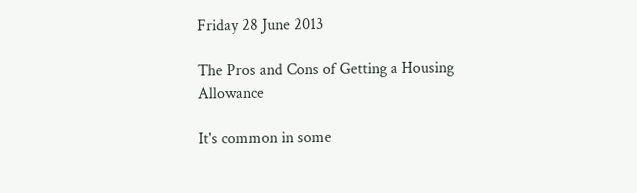Friday 28 June 2013

The Pros and Cons of Getting a Housing Allowance

It's common in some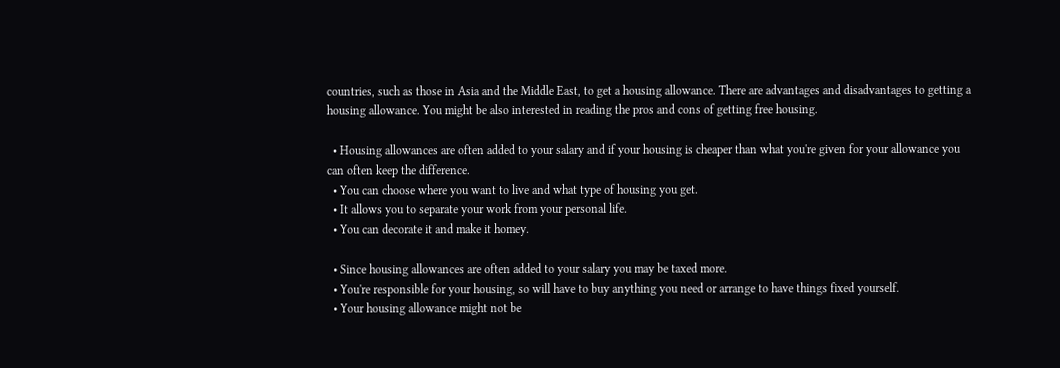countries, such as those in Asia and the Middle East, to get a housing allowance. There are advantages and disadvantages to getting a housing allowance. You might be also interested in reading the pros and cons of getting free housing.

  • Housing allowances are often added to your salary and if your housing is cheaper than what you're given for your allowance you can often keep the difference.
  • You can choose where you want to live and what type of housing you get.
  • It allows you to separate your work from your personal life.
  • You can decorate it and make it homey.

  • Since housing allowances are often added to your salary you may be taxed more.
  • You're responsible for your housing, so will have to buy anything you need or arrange to have things fixed yourself.
  • Your housing allowance might not be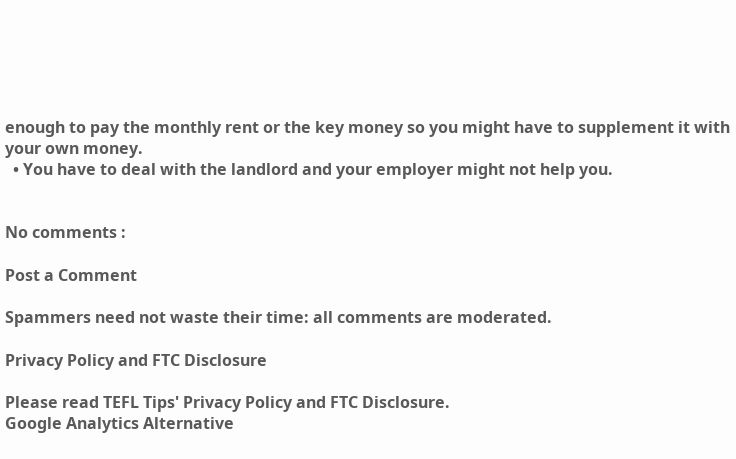enough to pay the monthly rent or the key money so you might have to supplement it with your own money.
  • You have to deal with the landlord and your employer might not help you.


No comments :

Post a Comment

Spammers need not waste their time: all comments are moderated.

Privacy Policy and FTC Disclosure

Please read TEFL Tips' Privacy Policy and FTC Disclosure.
Google Analytics Alternative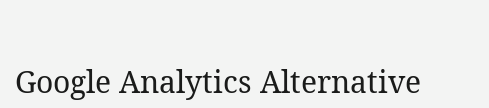Google Analytics Alternative